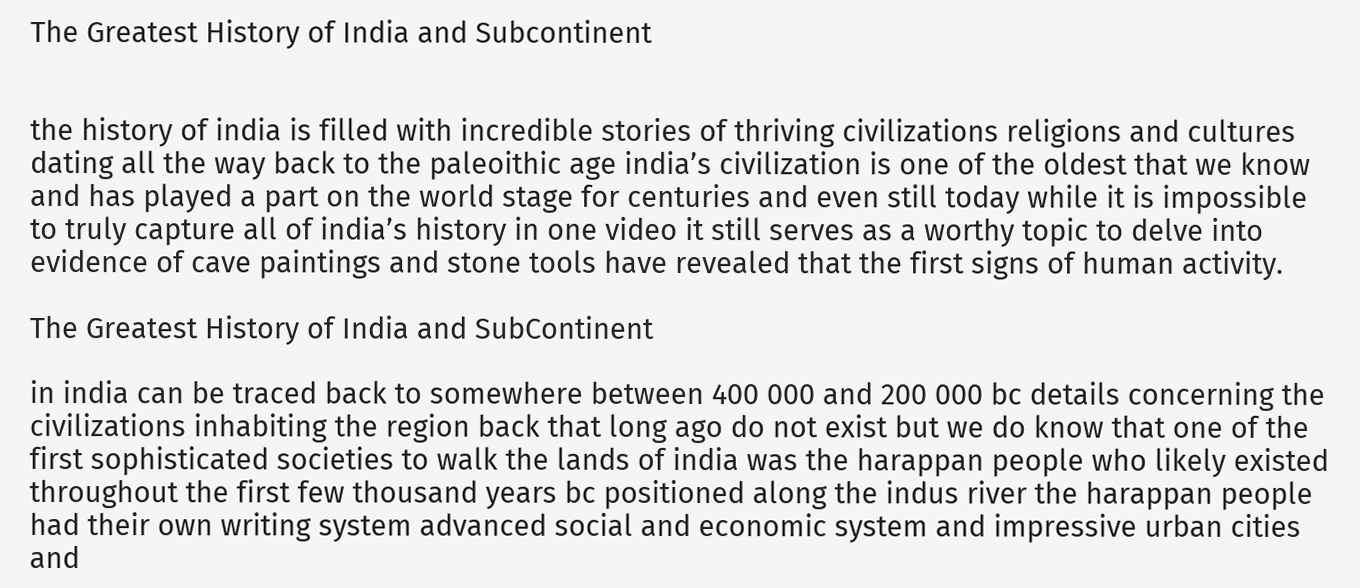The Greatest History of India and Subcontinent


the history of india is filled with incredible stories of thriving civilizations religions and cultures dating all the way back to the paleoithic age india’s civilization is one of the oldest that we know and has played a part on the world stage for centuries and even still today while it is impossible to truly capture all of india’s history in one video it still serves as a worthy topic to delve into evidence of cave paintings and stone tools have revealed that the first signs of human activity.

The Greatest History of India and SubContinent

in india can be traced back to somewhere between 400 000 and 200 000 bc details concerning the civilizations inhabiting the region back that long ago do not exist but we do know that one of the first sophisticated societies to walk the lands of india was the harappan people who likely existed throughout the first few thousand years bc positioned along the indus river the harappan people had their own writing system advanced social and economic system and impressive urban cities and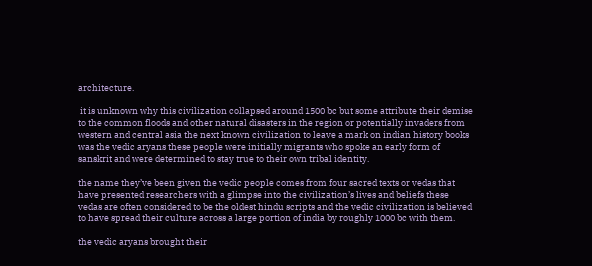architecture.

 it is unknown why this civilization collapsed around 1500 bc but some attribute their demise to the common floods and other natural disasters in the region or potentially invaders from western and central asia the next known civilization to leave a mark on indian history books was the vedic aryans these people were initially migrants who spoke an early form of sanskrit and were determined to stay true to their own tribal identity.

the name they’ve been given the vedic people comes from four sacred texts or vedas that have presented researchers with a glimpse into the civilization’s lives and beliefs these vedas are often considered to be the oldest hindu scripts and the vedic civilization is believed to have spread their culture across a large portion of india by roughly 1000 bc with them.

the vedic aryans brought their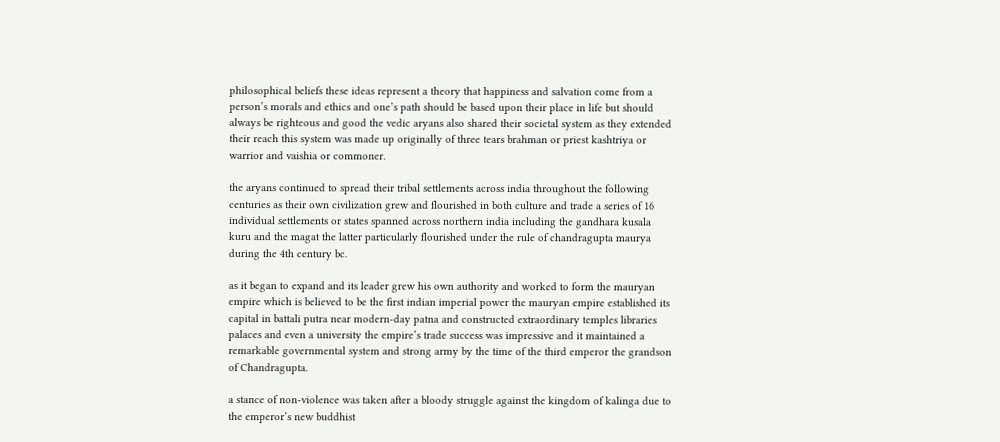philosophical beliefs these ideas represent a theory that happiness and salvation come from a person’s morals and ethics and one’s path should be based upon their place in life but should always be righteous and good the vedic aryans also shared their societal system as they extended their reach this system was made up originally of three tears brahman or priest kashtriya or warrior and vaishia or commoner.

the aryans continued to spread their tribal settlements across india throughout the following centuries as their own civilization grew and flourished in both culture and trade a series of 16 individual settlements or states spanned across northern india including the gandhara kusala kuru and the magat the latter particularly flourished under the rule of chandragupta maurya during the 4th century bc.

as it began to expand and its leader grew his own authority and worked to form the mauryan empire which is believed to be the first indian imperial power the mauryan empire established its capital in battali putra near modern-day patna and constructed extraordinary temples libraries palaces and even a university the empire’s trade success was impressive and it maintained a remarkable governmental system and strong army by the time of the third emperor the grandson of Chandragupta.

a stance of non-violence was taken after a bloody struggle against the kingdom of kalinga due to the emperor’s new buddhist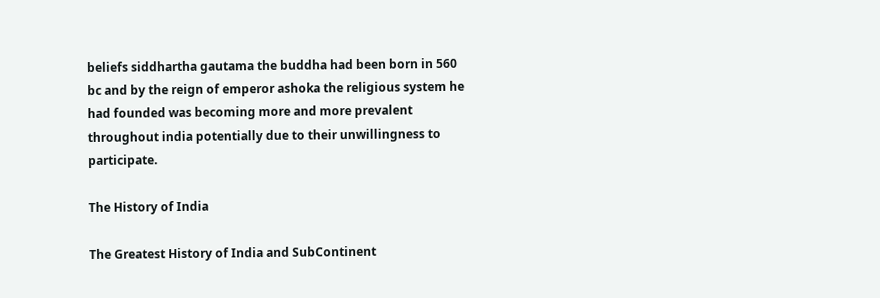beliefs siddhartha gautama the buddha had been born in 560 bc and by the reign of emperor ashoka the religious system he had founded was becoming more and more prevalent throughout india potentially due to their unwillingness to participate.

The History of India

The Greatest History of India and SubContinent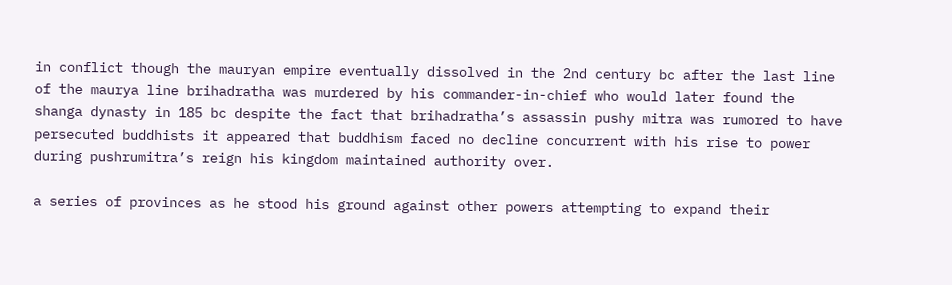in conflict though the mauryan empire eventually dissolved in the 2nd century bc after the last line of the maurya line brihadratha was murdered by his commander-in-chief who would later found the shanga dynasty in 185 bc despite the fact that brihadratha’s assassin pushy mitra was rumored to have persecuted buddhists it appeared that buddhism faced no decline concurrent with his rise to power during pushrumitra’s reign his kingdom maintained authority over.

a series of provinces as he stood his ground against other powers attempting to expand their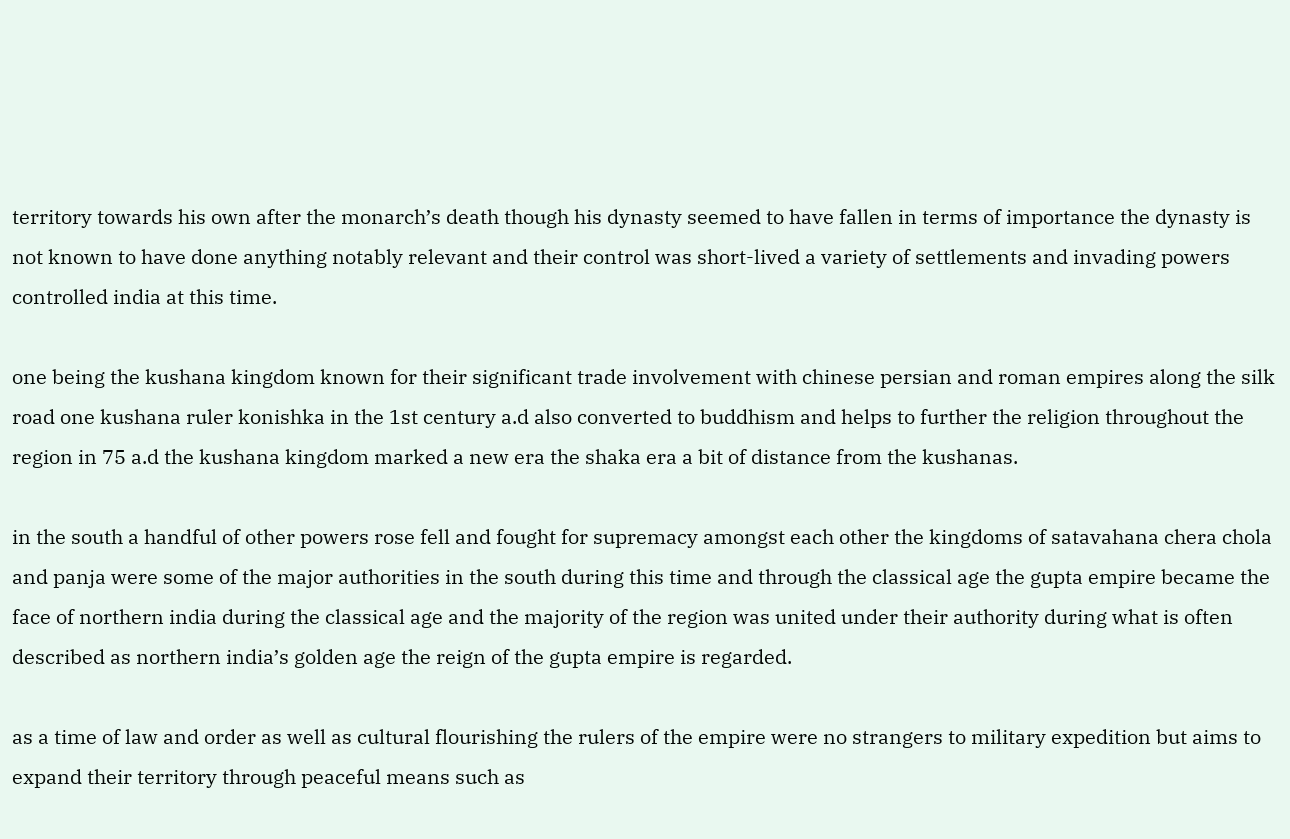territory towards his own after the monarch’s death though his dynasty seemed to have fallen in terms of importance the dynasty is not known to have done anything notably relevant and their control was short-lived a variety of settlements and invading powers controlled india at this time.

one being the kushana kingdom known for their significant trade involvement with chinese persian and roman empires along the silk road one kushana ruler konishka in the 1st century a.d also converted to buddhism and helps to further the religion throughout the region in 75 a.d the kushana kingdom marked a new era the shaka era a bit of distance from the kushanas.

in the south a handful of other powers rose fell and fought for supremacy amongst each other the kingdoms of satavahana chera chola and panja were some of the major authorities in the south during this time and through the classical age the gupta empire became the face of northern india during the classical age and the majority of the region was united under their authority during what is often described as northern india’s golden age the reign of the gupta empire is regarded.

as a time of law and order as well as cultural flourishing the rulers of the empire were no strangers to military expedition but aims to expand their territory through peaceful means such as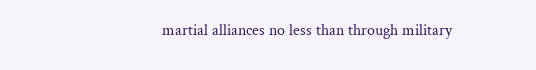martial alliances no less than through military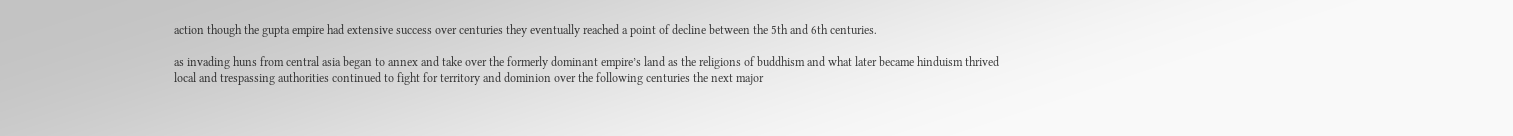action though the gupta empire had extensive success over centuries they eventually reached a point of decline between the 5th and 6th centuries.

as invading huns from central asia began to annex and take over the formerly dominant empire’s land as the religions of buddhism and what later became hinduism thrived local and trespassing authorities continued to fight for territory and dominion over the following centuries the next major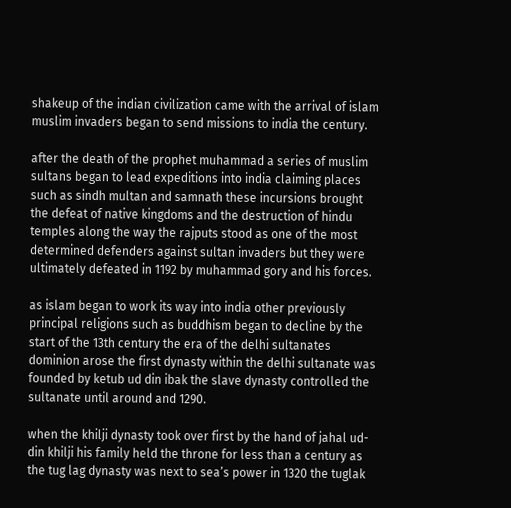shakeup of the indian civilization came with the arrival of islam muslim invaders began to send missions to india the century.

after the death of the prophet muhammad a series of muslim sultans began to lead expeditions into india claiming places such as sindh multan and samnath these incursions brought the defeat of native kingdoms and the destruction of hindu temples along the way the rajputs stood as one of the most determined defenders against sultan invaders but they were ultimately defeated in 1192 by muhammad gory and his forces.

as islam began to work its way into india other previously principal religions such as buddhism began to decline by the start of the 13th century the era of the delhi sultanates dominion arose the first dynasty within the delhi sultanate was founded by ketub ud din ibak the slave dynasty controlled the sultanate until around and 1290.

when the khilji dynasty took over first by the hand of jahal ud-din khilji his family held the throne for less than a century as the tug lag dynasty was next to sea’s power in 1320 the tuglak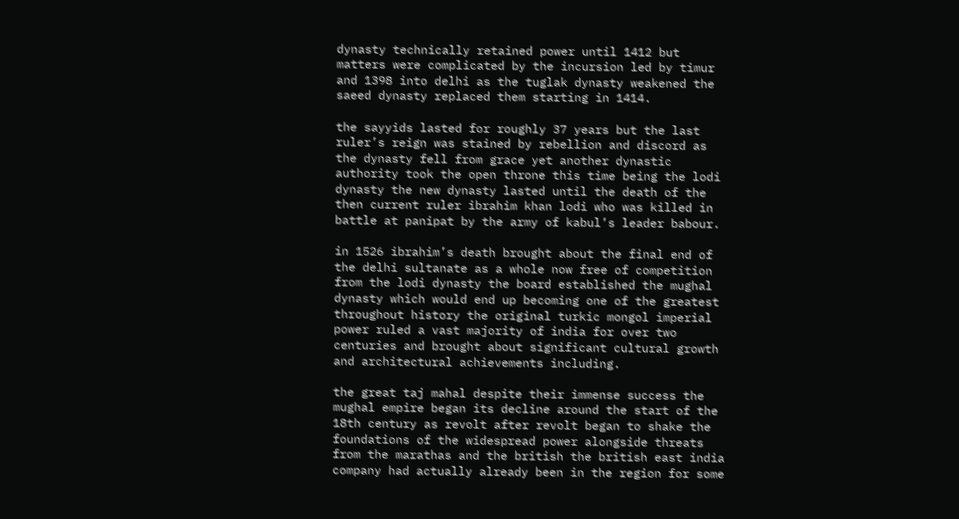dynasty technically retained power until 1412 but matters were complicated by the incursion led by timur and 1398 into delhi as the tuglak dynasty weakened the saeed dynasty replaced them starting in 1414.

the sayyids lasted for roughly 37 years but the last ruler’s reign was stained by rebellion and discord as the dynasty fell from grace yet another dynastic authority took the open throne this time being the lodi dynasty the new dynasty lasted until the death of the then current ruler ibrahim khan lodi who was killed in battle at panipat by the army of kabul’s leader babour.

in 1526 ibrahim’s death brought about the final end of the delhi sultanate as a whole now free of competition from the lodi dynasty the board established the mughal dynasty which would end up becoming one of the greatest throughout history the original turkic mongol imperial power ruled a vast majority of india for over two centuries and brought about significant cultural growth and architectural achievements including.

the great taj mahal despite their immense success the mughal empire began its decline around the start of the 18th century as revolt after revolt began to shake the foundations of the widespread power alongside threats from the marathas and the british the british east india company had actually already been in the region for some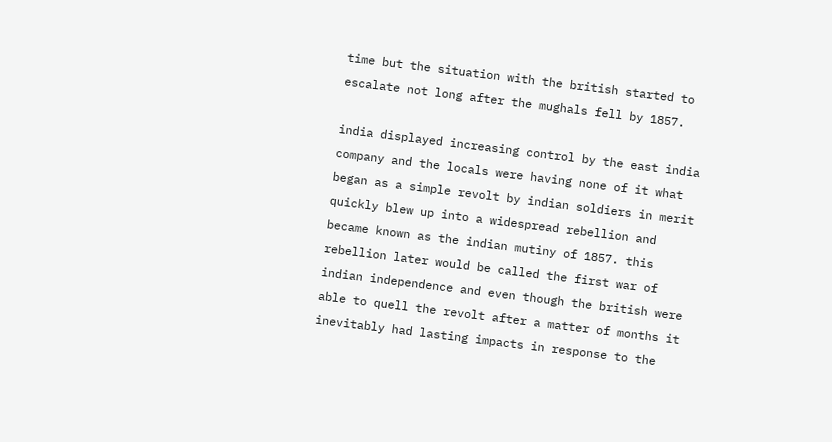time but the situation with the british started to escalate not long after the mughals fell by 1857.

india displayed increasing control by the east india company and the locals were having none of it what began as a simple revolt by indian soldiers in merit quickly blew up into a widespread rebellion and became known as the indian mutiny of 1857. this rebellion later would be called the first war of indian independence and even though the british were able to quell the revolt after a matter of months it inevitably had lasting impacts in response to the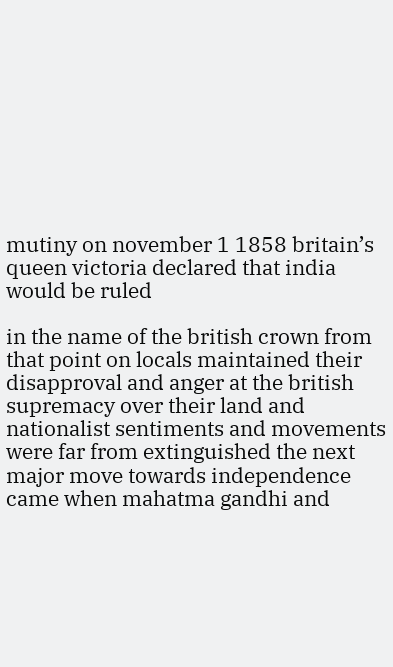mutiny on november 1 1858 britain’s queen victoria declared that india would be ruled

in the name of the british crown from that point on locals maintained their disapproval and anger at the british supremacy over their land and nationalist sentiments and movements were far from extinguished the next major move towards independence came when mahatma gandhi and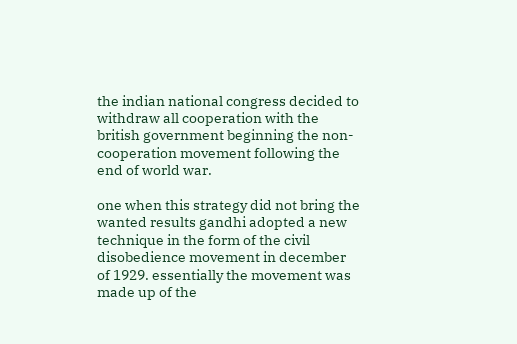the indian national congress decided to withdraw all cooperation with the british government beginning the non-cooperation movement following the end of world war.

one when this strategy did not bring the wanted results gandhi adopted a new technique in the form of the civil disobedience movement in december of 1929. essentially the movement was made up of the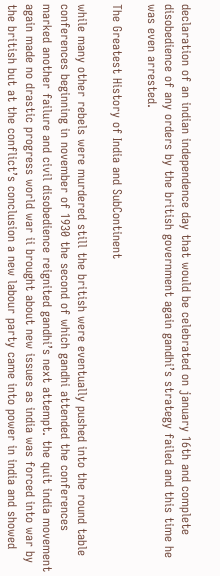declaration of an indian independence day that would be celebrated on january 16th and complete disobedience of any orders by the british government again gandhi’s strategy failed and this time he was even arrested.

The Greatest History of India and SubContinent

while many other rebels were murdered still the british were eventually pushed into the round table conferences beginning in november of 1930 the second of which gandhi attended the conferences marked another failure and civil disobedience reignited gandhi’s next attempt. the quit india movement again made no drastic progress world war ii brought about new issues as india was forced into war by the british but at the conflict’s conclusion a new labour party came into power in india and showed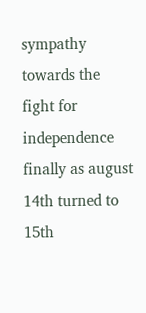sympathy towards the fight for independence finally as august 14th turned to 15th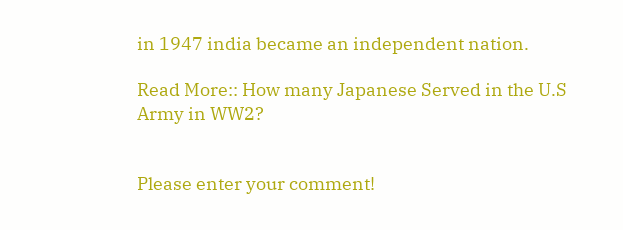in 1947 india became an independent nation.

Read More:: How many Japanese Served in the U.S Army in WW2?


Please enter your comment!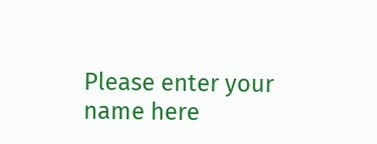Please enter your name here